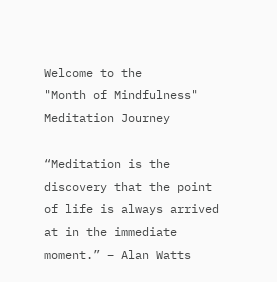Welcome to the
"Month of Mindfulness"
Meditation Journey

“Meditation is the discovery that the point of life is always arrived at in the immediate moment.” – Alan Watts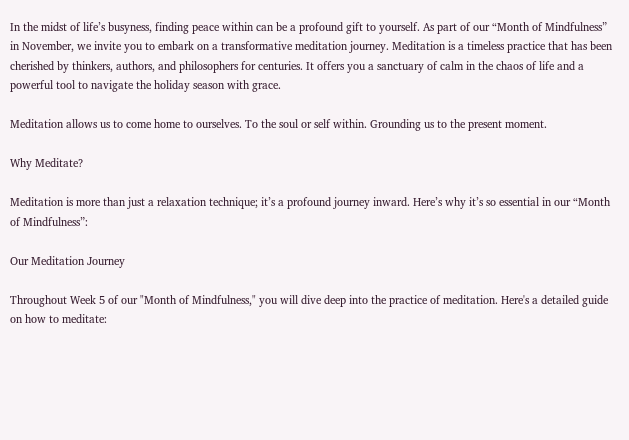In the midst of life’s busyness, finding peace within can be a profound gift to yourself. As part of our “Month of Mindfulness” in November, we invite you to embark on a transformative meditation journey. Meditation is a timeless practice that has been cherished by thinkers, authors, and philosophers for centuries. It offers you a sanctuary of calm in the chaos of life and a powerful tool to navigate the holiday season with grace.

Meditation allows us to come home to ourselves. To the soul or self within. Grounding us to the present moment.

Why Meditate?

Meditation is more than just a relaxation technique; it’s a profound journey inward. Here’s why it’s so essential in our “Month of Mindfulness”:

Our Meditation Journey

Throughout Week 5 of our "Month of Mindfulness," you will dive deep into the practice of meditation. Here's a detailed guide on how to meditate: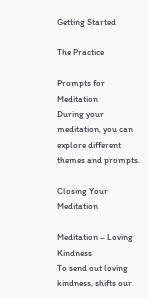Getting Started

The Practice

Prompts for Meditation
During your meditation, you can explore different themes and prompts.

Closing Your Meditation

Meditation – Loving Kindness
To send out loving kindness, shifts our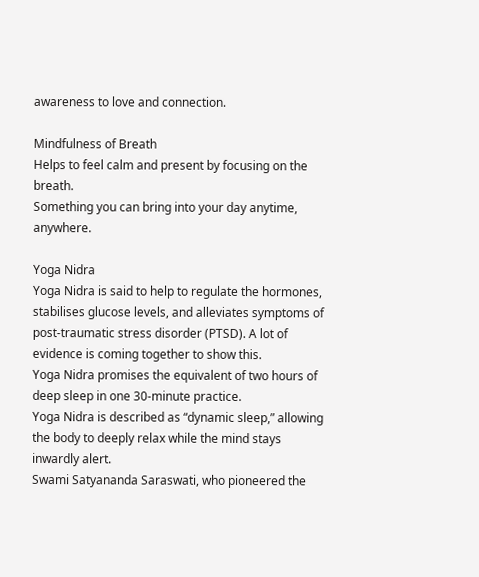awareness to love and connection.

Mindfulness of Breath
Helps to feel calm and present by focusing on the breath.
Something you can bring into your day anytime, anywhere.

Yoga Nidra
Yoga Nidra is said to help to regulate the hormones, stabilises glucose levels, and alleviates symptoms of post-traumatic stress disorder (PTSD). A lot of evidence is coming together to show this.
Yoga Nidra promises the equivalent of two hours of deep sleep in one 30-minute practice.
Yoga Nidra is described as “dynamic sleep,” allowing the body to deeply relax while the mind stays inwardly alert.
Swami Satyananda Saraswati, who pioneered the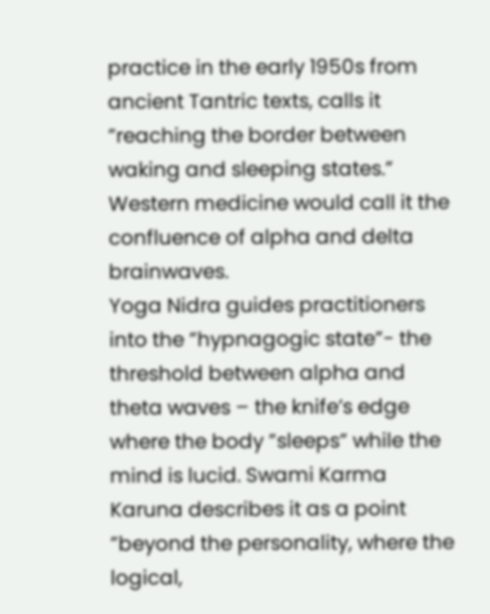practice in the early 1950s from ancient Tantric texts, calls it ”reaching the border between waking and sleeping states.” Western medicine would call it the confluence of alpha and delta brainwaves.
Yoga Nidra guides practitioners into the ”hypnagogic state”- the threshold between alpha and theta waves – the knife’s edge where the body ”sleeps” while the mind is lucid. Swami Karma Karuna describes it as a point ”beyond the personality, where the logical,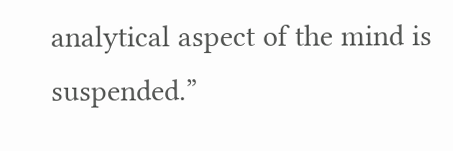analytical aspect of the mind is suspended.”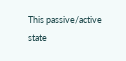This passive/active state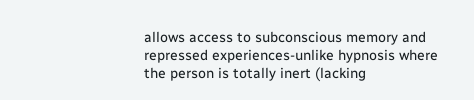allows access to subconscious memory and repressed experiences-unlike hypnosis where the person is totally inert (lacking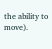the ability to move).